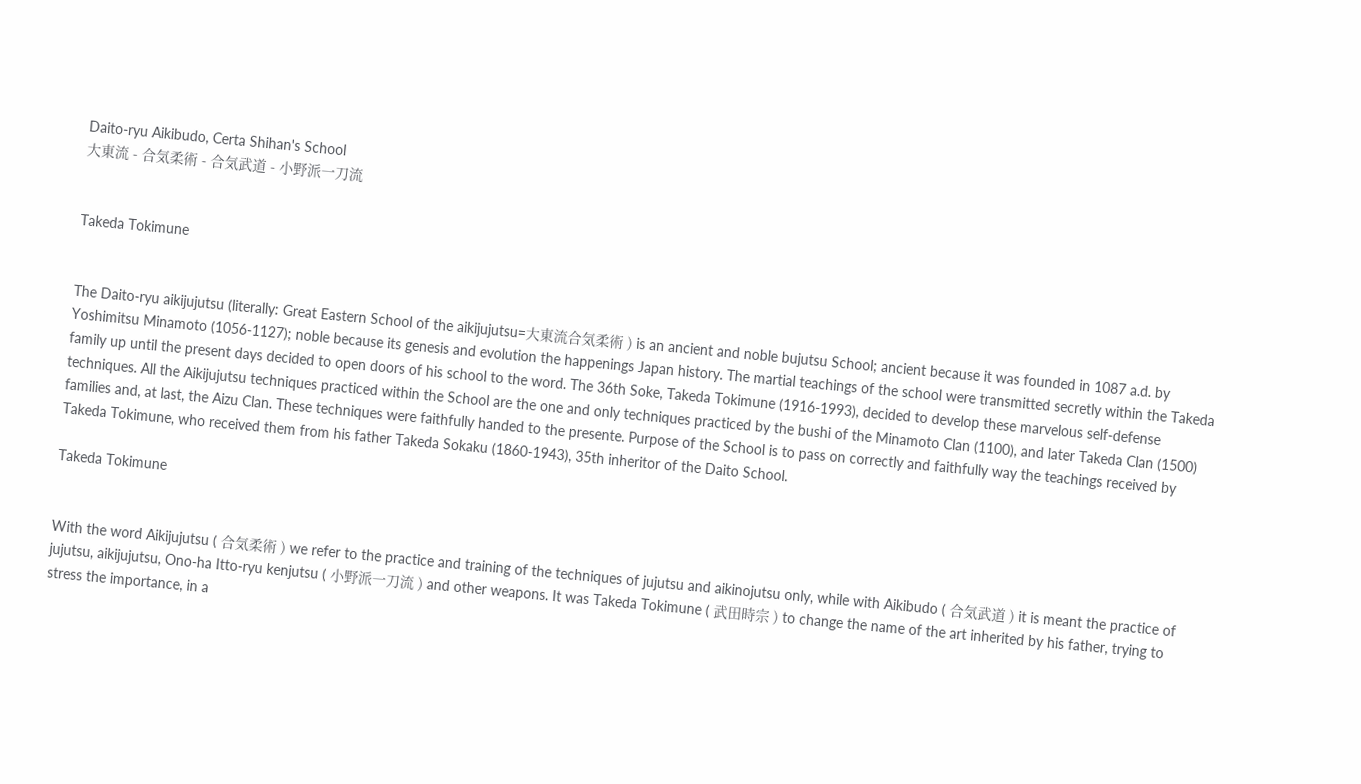Daito-ryu Aikibudo, Certa Shihan's School
大東流 - 合気柔術 - 合気武道 - 小野派一刀流


Takeda Tokimune


The Daito-ryu aikijujutsu (literally: Great Eastern School of the aikijujutsu=大東流合気柔術 ) is an ancient and noble bujutsu School; ancient because it was founded in 1087 a.d. by Yoshimitsu Minamoto (1056-1127); noble because its genesis and evolution the happenings Japan history. The martial teachings of the school were transmitted secretly within the Takeda family up until the present days decided to open doors of his school to the word. The 36th Soke, Takeda Tokimune (1916-1993), decided to develop these marvelous self-defense techniques. All the Aikijujutsu techniques practiced within the School are the one and only techniques practiced by the bushi of the Minamoto Clan (1100), and later Takeda Clan (1500) families and, at last, the Aizu Clan. These techniques were faithfully handed to the presente. Purpose of the School is to pass on correctly and faithfully way the teachings received by Takeda Tokimune, who received them from his father Takeda Sokaku (1860-1943), 35th inheritor of the Daito School.

Takeda Tokimune


With the word Aikijujutsu ( 合気柔術 ) we refer to the practice and training of the techniques of jujutsu and aikinojutsu only, while with Aikibudo ( 合気武道 ) it is meant the practice of jujutsu, aikijujutsu, Ono-ha Itto-ryu kenjutsu ( 小野派一刀流 ) and other weapons. It was Takeda Tokimune ( 武田時宗 ) to change the name of the art inherited by his father, trying to stress the importance, in a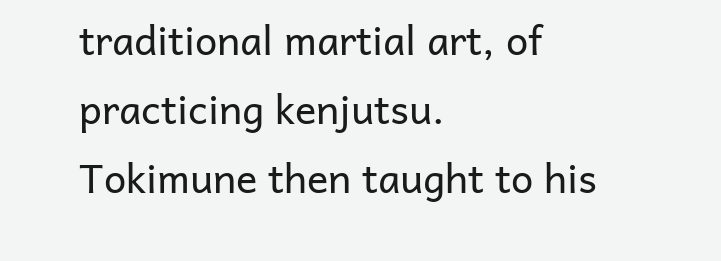traditional martial art, of practicing kenjutsu. Tokimune then taught to his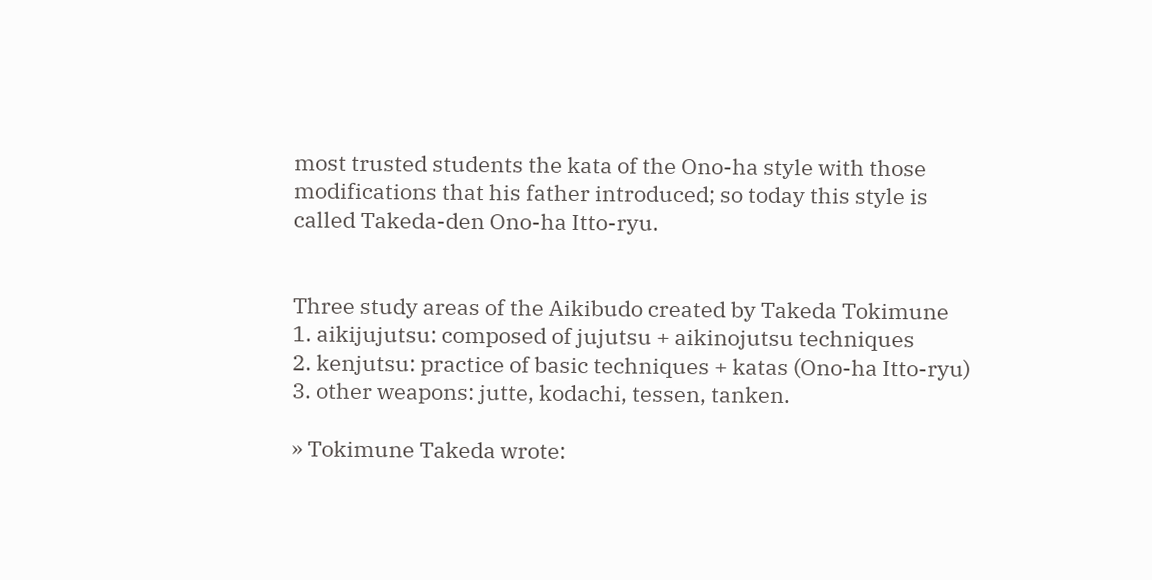most trusted students the kata of the Ono-ha style with those modifications that his father introduced; so today this style is called Takeda-den Ono-ha Itto-ryu.


Three study areas of the Aikibudo created by Takeda Tokimune
1. aikijujutsu: composed of jujutsu + aikinojutsu techniques
2. kenjutsu: practice of basic techniques + katas (Ono-ha Itto-ryu)
3. other weapons: jutte, kodachi, tessen, tanken.

» Tokimune Takeda wrote: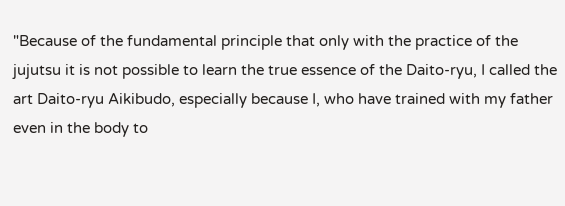"Because of the fundamental principle that only with the practice of the jujutsu it is not possible to learn the true essence of the Daito-ryu, I called the art Daito-ryu Aikibudo, especially because I, who have trained with my father even in the body to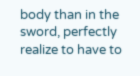body than in the sword, perfectly realize to have to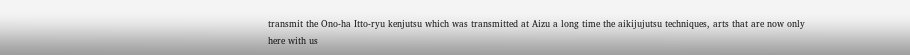transmit the Ono-ha Itto-ryu kenjutsu which was transmitted at Aizu a long time the aikijujutsu techniques, arts that are now only here with us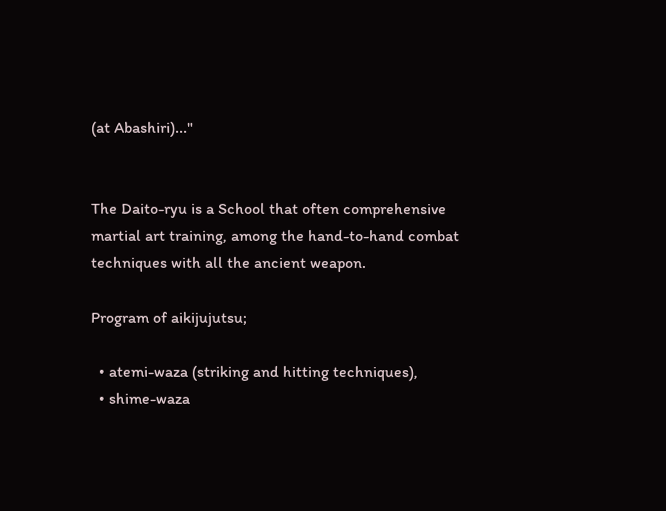(at Abashiri)..."


The Daito-ryu is a School that often comprehensive martial art training, among the hand-to-hand combat techniques with all the ancient weapon.

Program of aikijujutsu;

  • atemi-waza (striking and hitting techniques),
  • shime-waza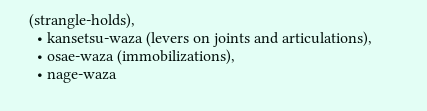(strangle-holds),
  • kansetsu-waza (levers on joints and articulations),
  • osae-waza (immobilizations),
  • nage-waza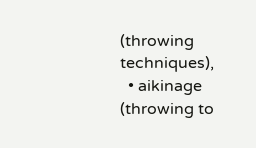(throwing techniques),
  • aikinage (throwing to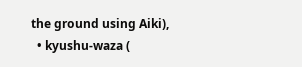the ground using Aiki),
  • kyushu-waza (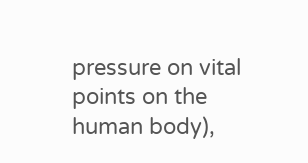pressure on vital points on the human body),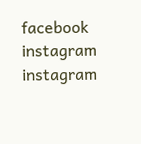facebook         instagram         instagram